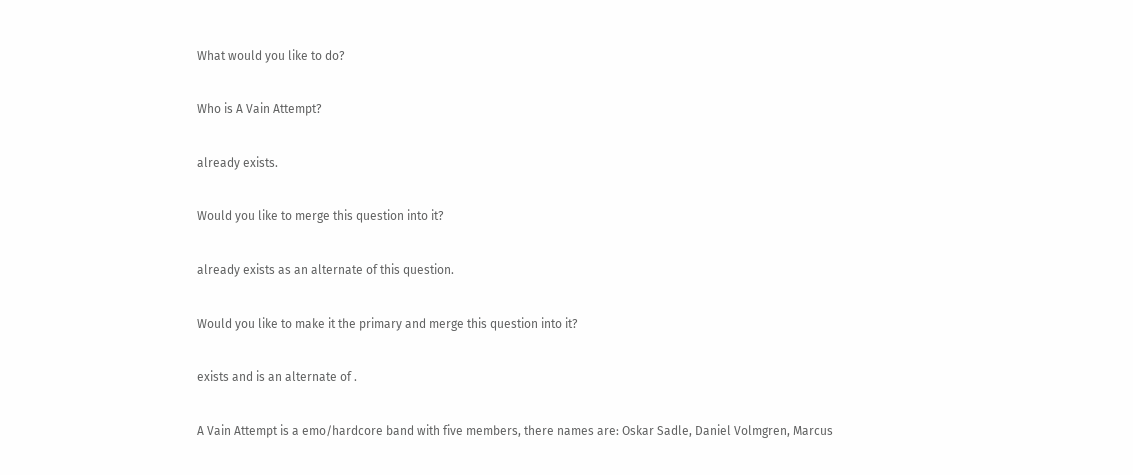What would you like to do?

Who is A Vain Attempt?

already exists.

Would you like to merge this question into it?

already exists as an alternate of this question.

Would you like to make it the primary and merge this question into it?

exists and is an alternate of .

A Vain Attempt is a emo/hardcore band with five members, there names are: Oskar Sadle, Daniel Volmgren, Marcus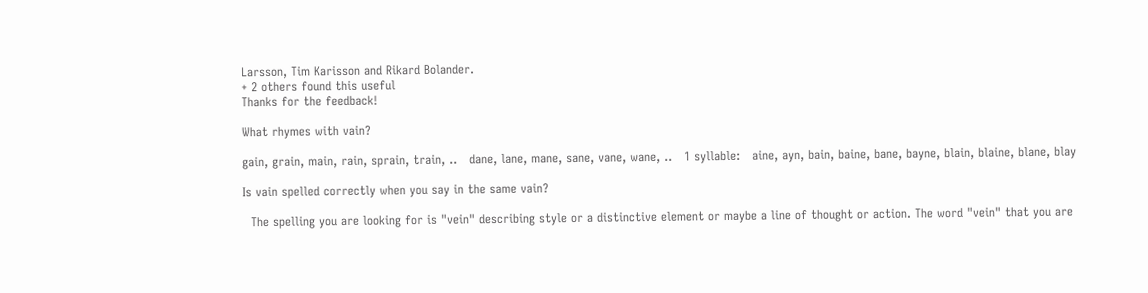Larsson, Tim Karisson and Rikard Bolander.
+ 2 others found this useful
Thanks for the feedback!

What rhymes with vain?

gain, grain, main, rain, sprain, train, ..   dane, lane, mane, sane, vane, wane, ..   1 syllable:   aine, ayn, bain, baine, bane, bayne, blain, blaine, blane, blay

Is vain spelled correctly when you say in the same vain?

  The spelling you are looking for is "vein" describing style or a distinctive element or maybe a line of thought or action. The word "vein" that you are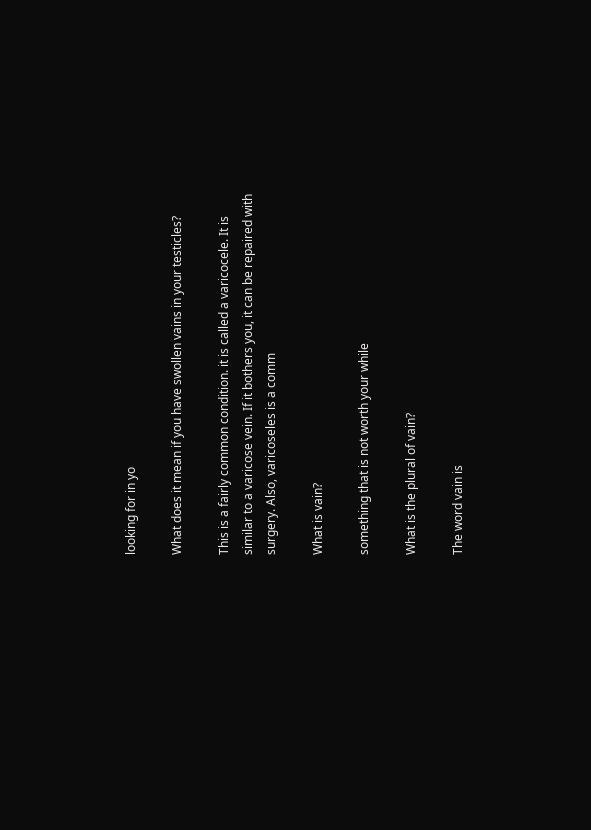looking for in yo

What does it mean if you have swollen vains in your testicles?

This is a fairly common condition. it is called a varicocele. It is similar to a varicose vein. If it bothers you, it can be repaired with surgery. Also, varicoseles is a comm

What is vain?

something that is not worth your while

What is the plural of vain?

The word vain is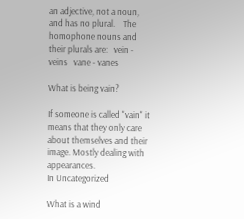an adjective, not a noun, and has no plural.    The homophone nouns and their plurals are:   vein - veins   vane - vanes

What is being vain?

If someone is called "vain" it means that they only care about themselves and their image. Mostly dealing with appearances.
In Uncategorized

What is a wind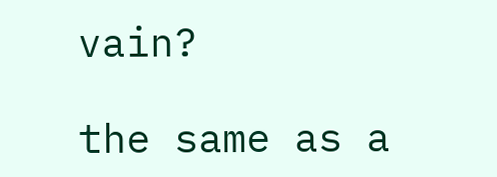vain?

the same as a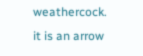weathercock. it is an arrow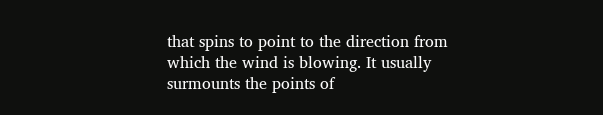that spins to point to the direction from which the wind is blowing. It usually surmounts the points of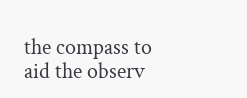the compass to aid the observ